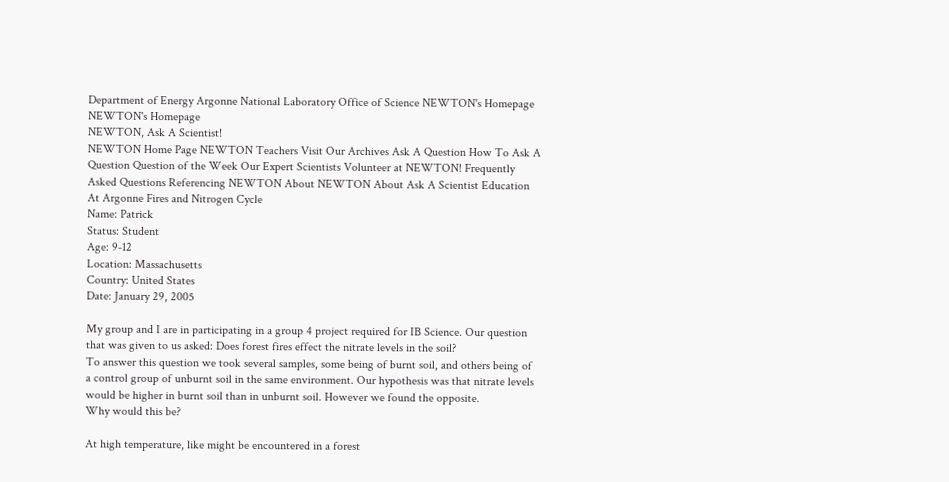Department of Energy Argonne National Laboratory Office of Science NEWTON's Homepage NEWTON's Homepage
NEWTON, Ask A Scientist!
NEWTON Home Page NEWTON Teachers Visit Our Archives Ask A Question How To Ask A Question Question of the Week Our Expert Scientists Volunteer at NEWTON! Frequently Asked Questions Referencing NEWTON About NEWTON About Ask A Scientist Education At Argonne Fires and Nitrogen Cycle
Name: Patrick
Status: Student
Age: 9-12
Location: Massachusetts
Country: United States
Date: January 29, 2005

My group and I are in participating in a group 4 project required for IB Science. Our question that was given to us asked: Does forest fires effect the nitrate levels in the soil?
To answer this question we took several samples, some being of burnt soil, and others being of a control group of unburnt soil in the same environment. Our hypothesis was that nitrate levels would be higher in burnt soil than in unburnt soil. However we found the opposite.
Why would this be?

At high temperature, like might be encountered in a forest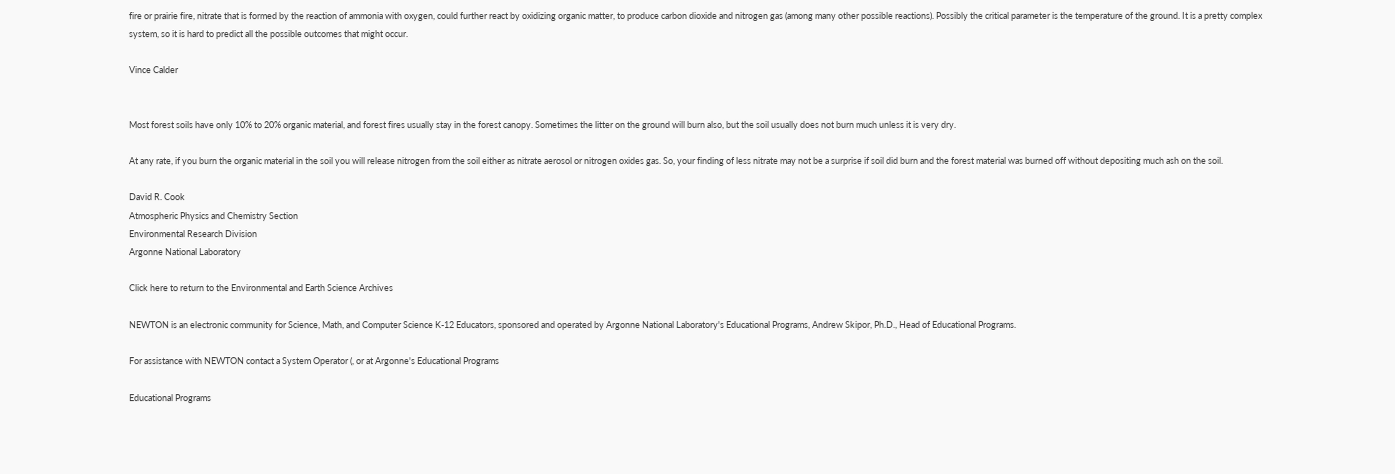fire or prairie fire, nitrate that is formed by the reaction of ammonia with oxygen, could further react by oxidizing organic matter, to produce carbon dioxide and nitrogen gas (among many other possible reactions). Possibly the critical parameter is the temperature of the ground. It is a pretty complex system, so it is hard to predict all the possible outcomes that might occur.

Vince Calder


Most forest soils have only 10% to 20% organic material, and forest fires usually stay in the forest canopy. Sometimes the litter on the ground will burn also, but the soil usually does not burn much unless it is very dry.

At any rate, if you burn the organic material in the soil you will release nitrogen from the soil either as nitrate aerosol or nitrogen oxides gas. So, your finding of less nitrate may not be a surprise if soil did burn and the forest material was burned off without depositing much ash on the soil.

David R. Cook
Atmospheric Physics and Chemistry Section
Environmental Research Division
Argonne National Laboratory

Click here to return to the Environmental and Earth Science Archives

NEWTON is an electronic community for Science, Math, and Computer Science K-12 Educators, sponsored and operated by Argonne National Laboratory's Educational Programs, Andrew Skipor, Ph.D., Head of Educational Programs.

For assistance with NEWTON contact a System Operator (, or at Argonne's Educational Programs

Educational Programs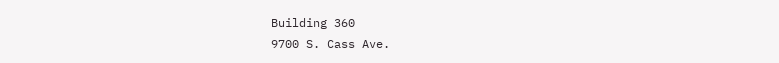Building 360
9700 S. Cass Ave.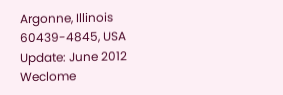Argonne, Illinois
60439-4845, USA
Update: June 2012
Weclome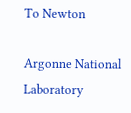To Newton

Argonne National Laboratory